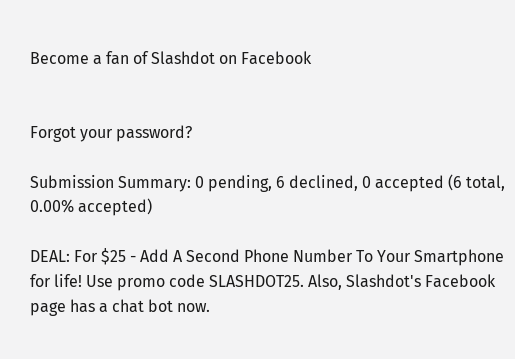Become a fan of Slashdot on Facebook


Forgot your password?

Submission Summary: 0 pending, 6 declined, 0 accepted (6 total, 0.00% accepted)

DEAL: For $25 - Add A Second Phone Number To Your Smartphone for life! Use promo code SLASHDOT25. Also, Slashdot's Facebook page has a chat bot now.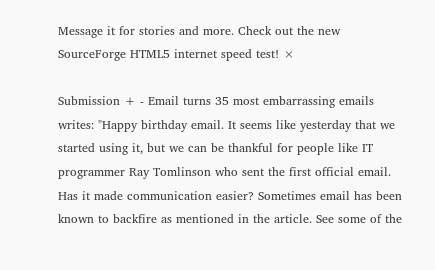Message it for stories and more. Check out the new SourceForge HTML5 internet speed test! ×

Submission + - Email turns 35 most embarrassing emails writes: "Happy birthday email. It seems like yesterday that we started using it, but we can be thankful for people like IT programmer Ray Tomlinson who sent the first official email. Has it made communication easier? Sometimes email has been known to backfire as mentioned in the article. See some of the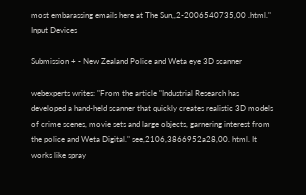most embarassing emails here at The Sun,,2-2006540735,00 .html."
Input Devices

Submission + - New Zealand Police and Weta eye 3D scanner

webexperts writes: "From the article "Industrial Research has developed a hand-held scanner that quickly creates realistic 3D models of crime scenes, movie sets and large objects, garnering interest from the police and Weta Digital." see,2106,3866952a28,00. html. It works like spray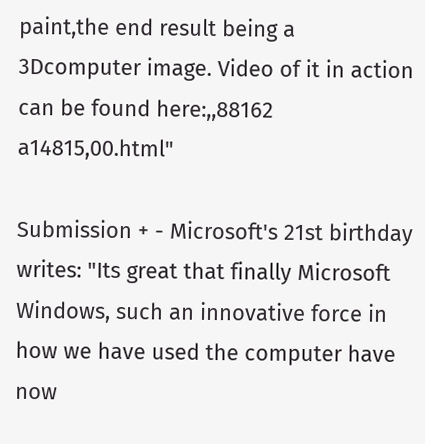paint,the end result being a 3Dcomputer image. Video of it in action can be found here:,,88162 a14815,00.html"

Submission + - Microsoft's 21st birthday writes: "Its great that finally Microsoft Windows, such an innovative force in how we have used the computer have now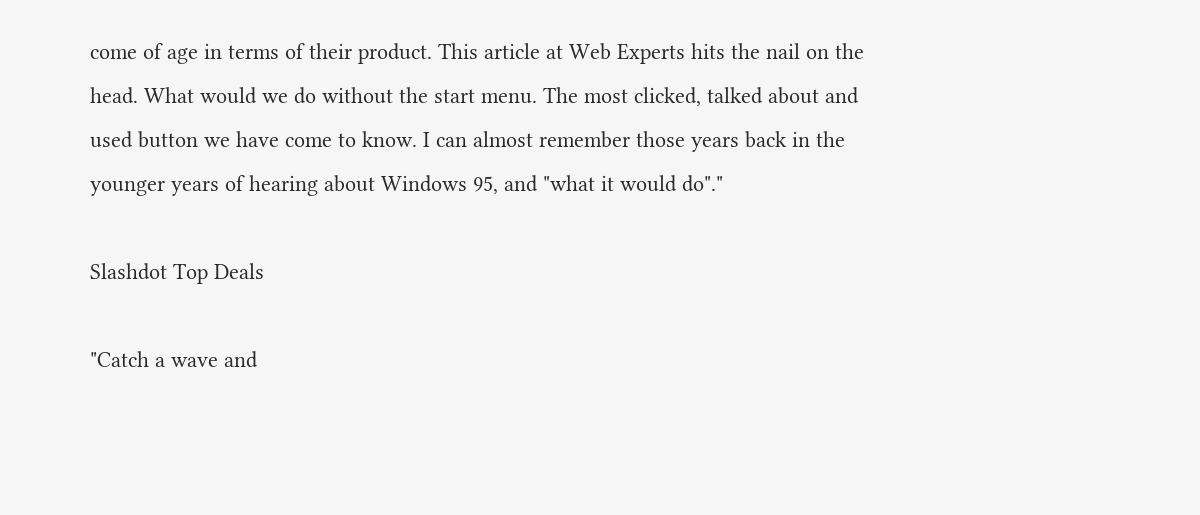come of age in terms of their product. This article at Web Experts hits the nail on the head. What would we do without the start menu. The most clicked, talked about and used button we have come to know. I can almost remember those years back in the younger years of hearing about Windows 95, and "what it would do"."

Slashdot Top Deals

"Catch a wave and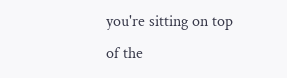you're sitting on top of the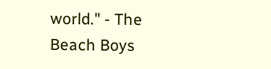world." - The Beach Boys